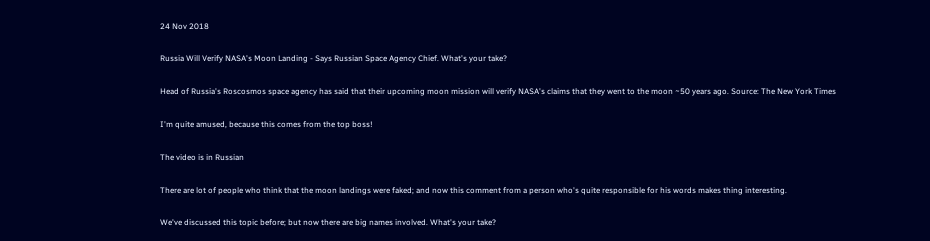24 Nov 2018

Russia Will Verify NASA's Moon Landing - Says Russian Space Agency Chief. What's your take?

Head of Russia's Roscosmos space agency has said that their upcoming moon mission will verify NASA's claims that they went to the moon ~50 years ago. Source: The New York Times

I'm quite amused, because this comes from the top boss!

The video is in Russian

There are lot of people who think that the moon landings were faked; and now this comment from a person who's quite responsible for his words makes thing interesting.

We've discussed this topic before; but now there are big names involved. What's your take?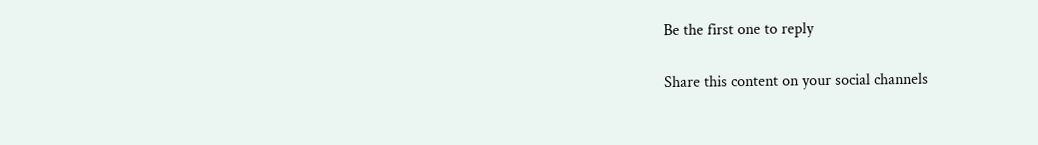Be the first one to reply

Share this content on your social channels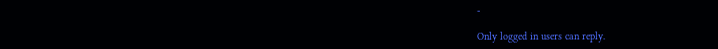-

Only logged in users can reply.